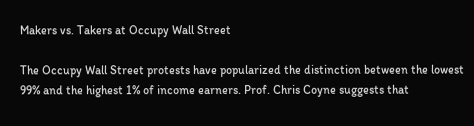Makers vs. Takers at Occupy Wall Street

The Occupy Wall Street protests have popularized the distinction between the lowest 99% and the highest 1% of income earners. Prof. Chris Coyne suggests that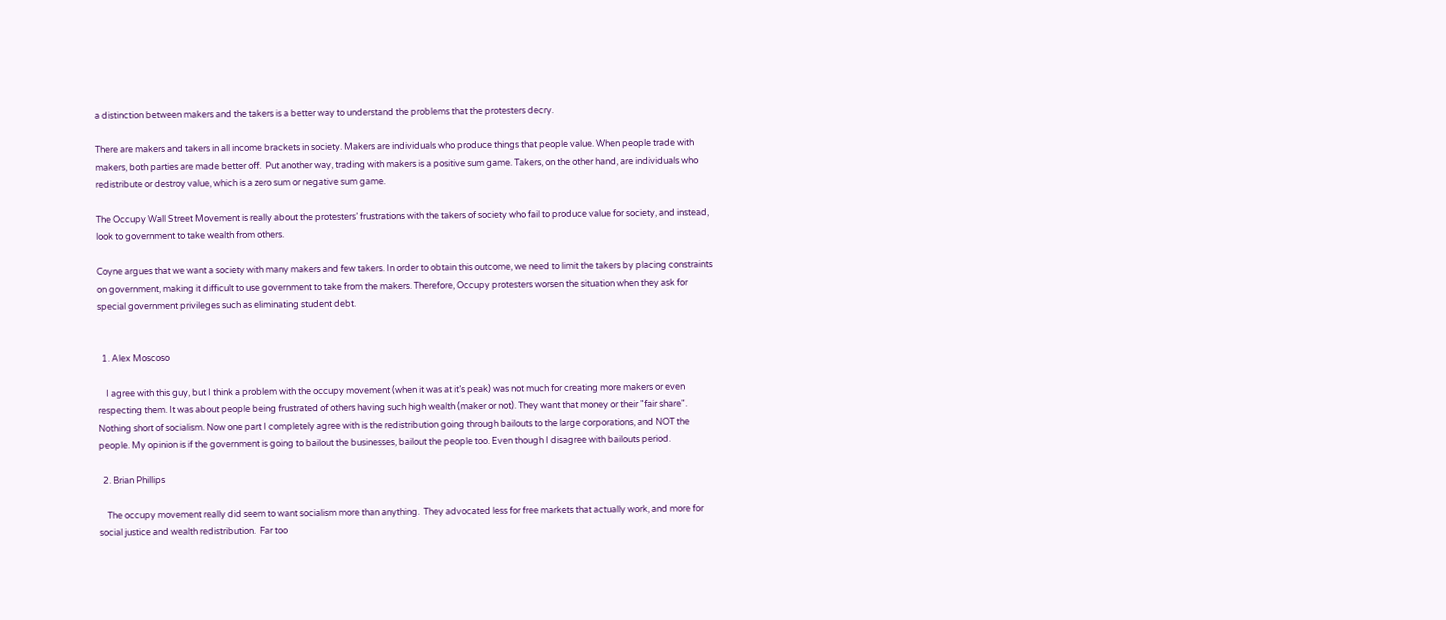a distinction between makers and the takers is a better way to understand the problems that the protesters decry.

There are makers and takers in all income brackets in society. Makers are individuals who produce things that people value. When people trade with makers, both parties are made better off.  Put another way, trading with makers is a positive sum game. Takers, on the other hand, are individuals who redistribute or destroy value, which is a zero sum or negative sum game.

The Occupy Wall Street Movement is really about the protesters’ frustrations with the takers of society who fail to produce value for society, and instead, look to government to take wealth from others.

Coyne argues that we want a society with many makers and few takers. In order to obtain this outcome, we need to limit the takers by placing constraints on government, making it difficult to use government to take from the makers. Therefore, Occupy protesters worsen the situation when they ask for special government privileges such as eliminating student debt.


  1. Alex Moscoso

    I agree with this guy, but I think a problem with the occupy movement (when it was at it’s peak) was not much for creating more makers or even respecting them. It was about people being frustrated of others having such high wealth (maker or not). They want that money or their "fair share". Nothing short of socialism. Now one part I completely agree with is the redistribution going through bailouts to the large corporations, and NOT the people. My opinion is if the government is going to bailout the businesses, bailout the people too. Even though I disagree with bailouts period.

  2. Brian Phillips

    The occupy movement really did seem to want socialism more than anything.  They advocated less for free markets that actually work, and more for social justice and wealth redistribution.  Far too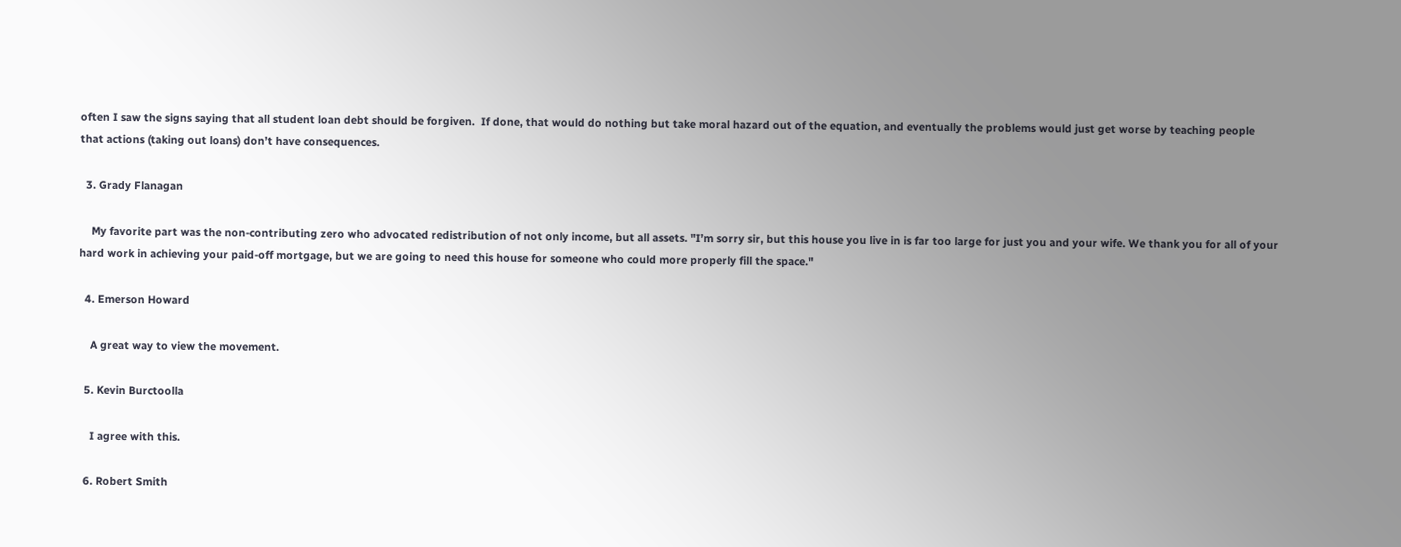often I saw the signs saying that all student loan debt should be forgiven.  If done, that would do nothing but take moral hazard out of the equation, and eventually the problems would just get worse by teaching people that actions (taking out loans) don’t have consequences.

  3. Grady Flanagan

    My favorite part was the non-contributing zero who advocated redistribution of not only income, but all assets. "I’m sorry sir, but this house you live in is far too large for just you and your wife. We thank you for all of your hard work in achieving your paid-off mortgage, but we are going to need this house for someone who could more properly fill the space."

  4. Emerson Howard

    A great way to view the movement.

  5. Kevin Burctoolla

    I agree with this.

  6. Robert Smith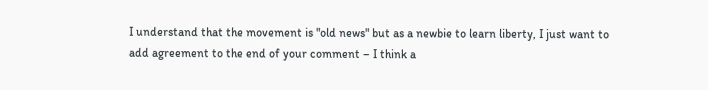I understand that the movement is "old news" but as a newbie to learn liberty, I just want to add agreement to the end of your comment – I think a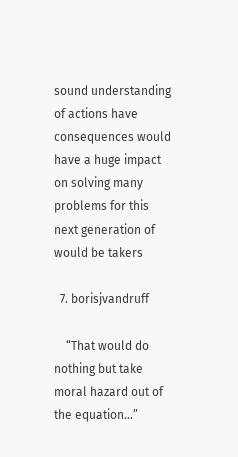sound understanding of actions have consequences would have a huge impact on solving many problems for this next generation of would be takers

  7. borisjvandruff

    “That would do nothing but take moral hazard out of the equation…”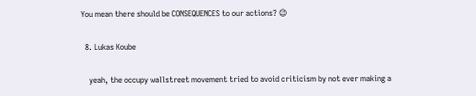You mean there should be CONSEQUENCES to our actions? 😉

  8. Lukas Koube

    yeah, the occupy wallstreet movement tried to avoid criticism by not ever making a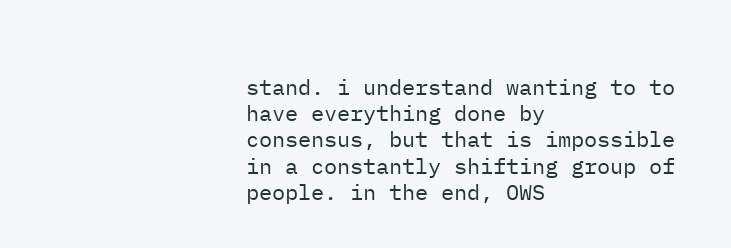stand. i understand wanting to to have everything done by consensus, but that is impossible in a constantly shifting group of people. in the end, OWS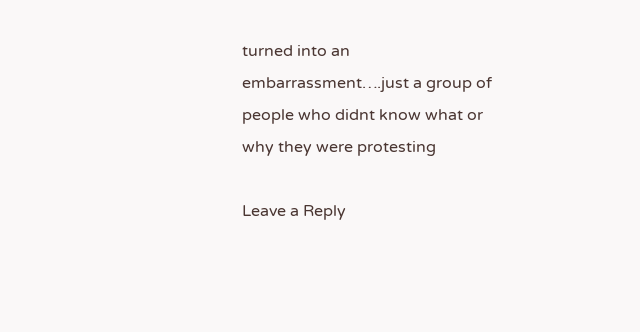turned into an embarrassment….just a group of people who didnt know what or why they were protesting

Leave a Reply